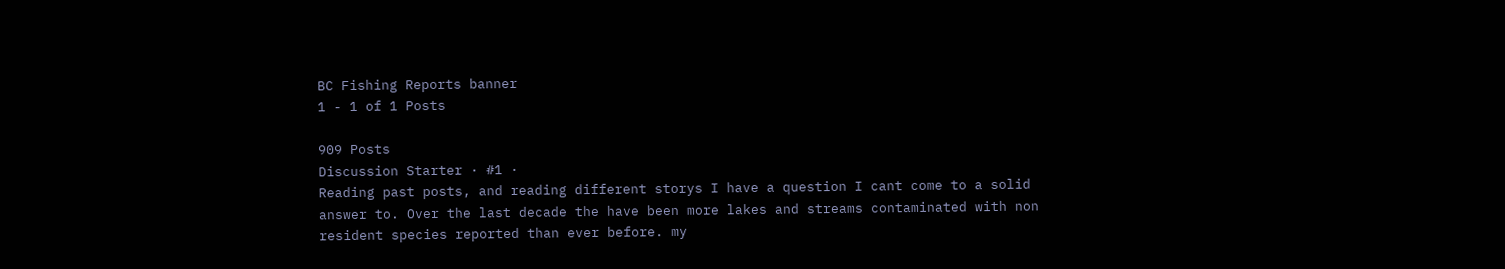BC Fishing Reports banner
1 - 1 of 1 Posts

909 Posts
Discussion Starter · #1 ·
Reading past posts, and reading different storys I have a question I cant come to a solid answer to. Over the last decade the have been more lakes and streams contaminated with non resident species reported than ever before. my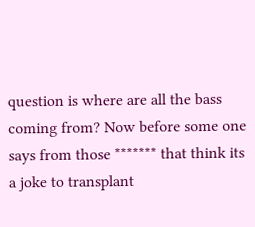question is where are all the bass coming from? Now before some one says from those ******* that think its a joke to transplant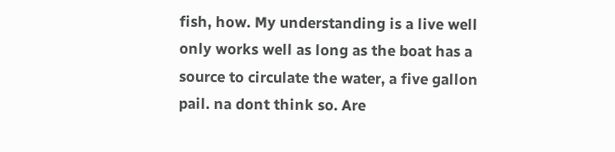fish, how. My understanding is a live well only works well as long as the boat has a source to circulate the water, a five gallon pail. na dont think so. Are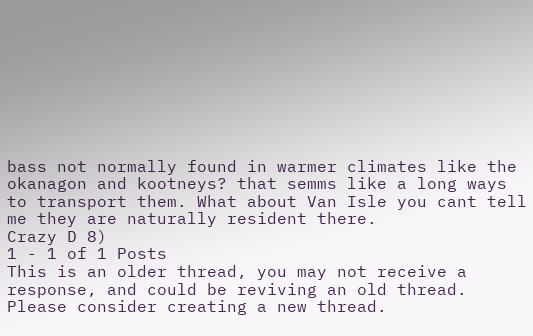bass not normally found in warmer climates like the okanagon and kootneys? that semms like a long ways to transport them. What about Van Isle you cant tell me they are naturally resident there.
Crazy D 8)
1 - 1 of 1 Posts
This is an older thread, you may not receive a response, and could be reviving an old thread. Please consider creating a new thread.